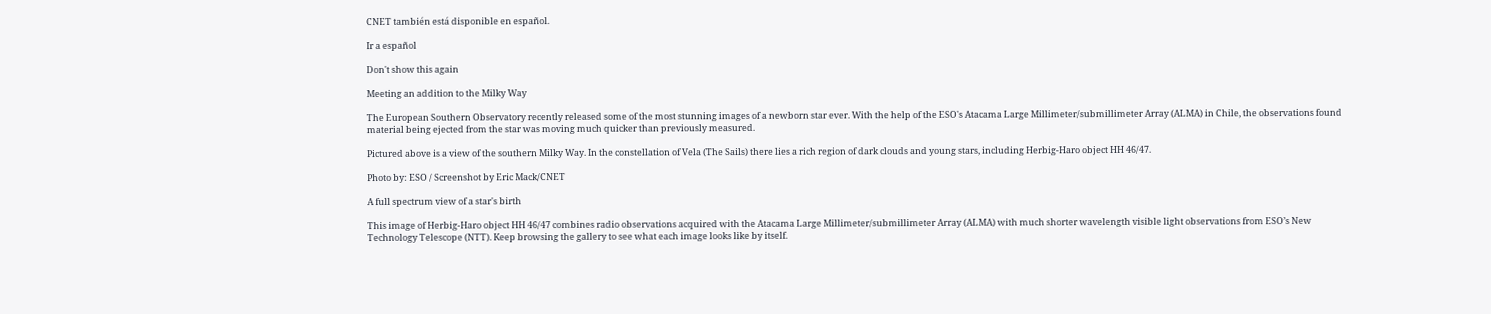CNET también está disponible en español.

Ir a español

Don't show this again

Meeting an addition to the Milky Way

The European Southern Observatory recently released some of the most stunning images of a newborn star ever. With the help of the ESO's Atacama Large Millimeter/submillimeter Array (ALMA) in Chile, the observations found material being ejected from the star was moving much quicker than previously measured.

Pictured above is a view of the southern Milky Way. In the constellation of Vela (The Sails) there lies a rich region of dark clouds and young stars, including Herbig-Haro object HH 46/47.

Photo by: ESO / Screenshot by Eric Mack/CNET

A full spectrum view of a star's birth

This image of Herbig-Haro object HH 46/47 combines radio observations acquired with the Atacama Large Millimeter/submillimeter Array (ALMA) with much shorter wavelength visible light observations from ESO’s New Technology Telescope (NTT). Keep browsing the gallery to see what each image looks like by itself.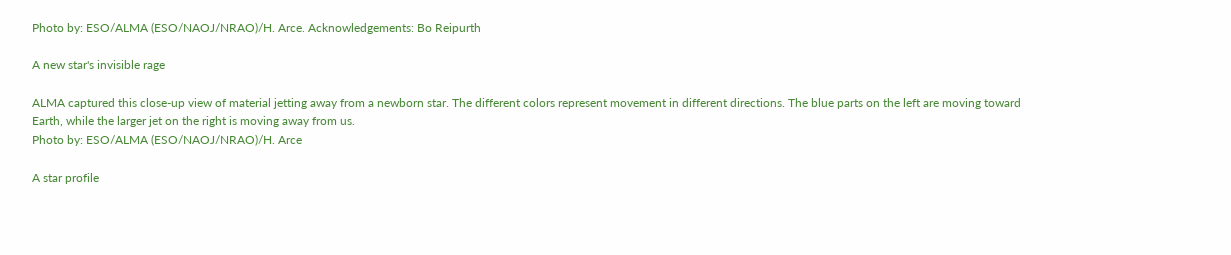Photo by: ESO/ALMA (ESO/NAOJ/NRAO)/H. Arce. Acknowledgements: Bo Reipurth

A new star's invisible rage

ALMA captured this close-up view of material jetting away from a newborn star. The different colors represent movement in different directions. The blue parts on the left are moving toward Earth, while the larger jet on the right is moving away from us.
Photo by: ESO/ALMA (ESO/NAOJ/NRAO)/H. Arce

A star profile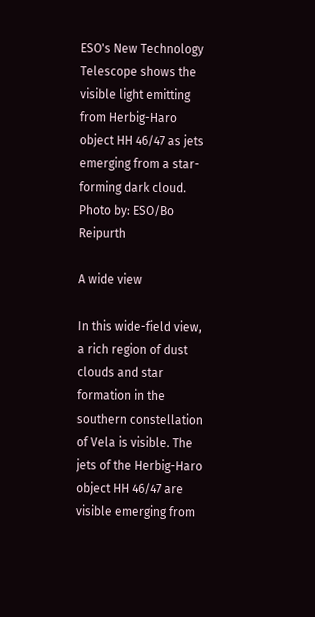ESO's New Technology Telescope shows the visible light emitting from Herbig-Haro object HH 46/47 as jets emerging from a star-forming dark cloud.
Photo by: ESO/Bo Reipurth

A wide view

In this wide-field view, a rich region of dust clouds and star formation in the southern constellation of Vela is visible. The jets of the Herbig-Haro object HH 46/47 are visible emerging from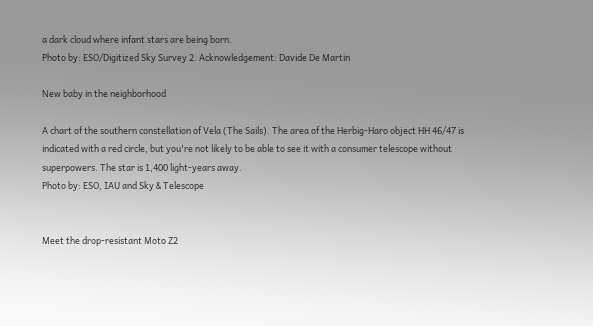a dark cloud where infant stars are being born.
Photo by: ESO/Digitized Sky Survey 2. Acknowledgement: Davide De Martin

New baby in the neighborhood

A chart of the southern constellation of Vela (The Sails). The area of the Herbig-Haro object HH 46/47 is indicated with a red circle, but you're not likely to be able to see it with a consumer telescope without superpowers. The star is 1,400 light-years away.
Photo by: ESO, IAU and Sky & Telescope


Meet the drop-resistant Moto Z2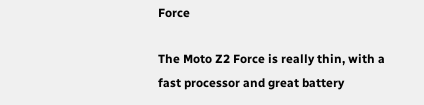Force

The Moto Z2 Force is really thin, with a fast processor and great battery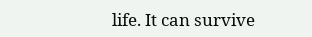life. It can survive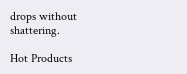drops without shattering.

Hot Products